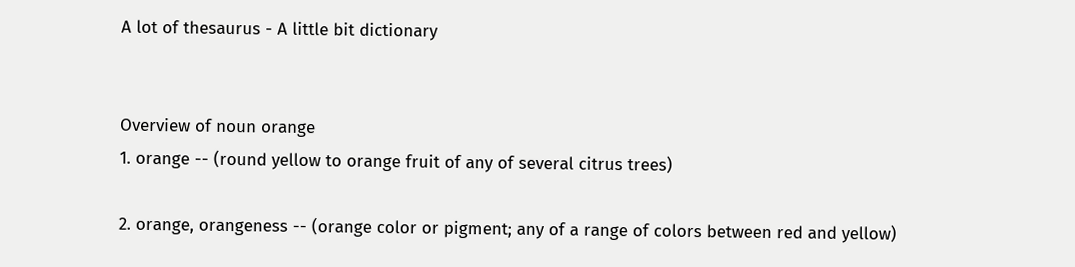A lot of thesaurus - A little bit dictionary


Overview of noun orange
1. orange -- (round yellow to orange fruit of any of several citrus trees)

2. orange, orangeness -- (orange color or pigment; any of a range of colors between red and yellow)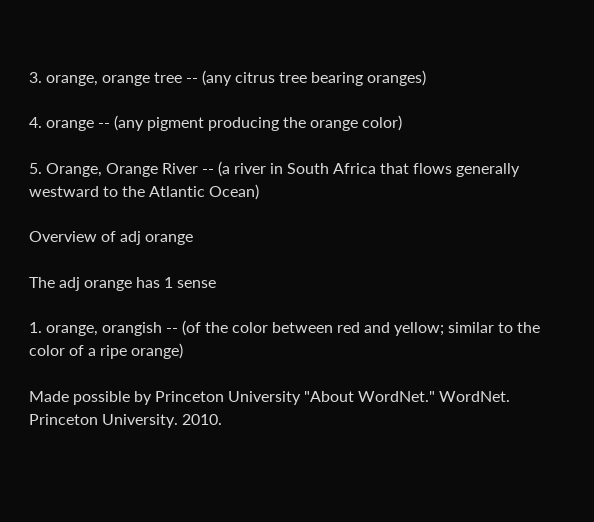3. orange, orange tree -- (any citrus tree bearing oranges)

4. orange -- (any pigment producing the orange color)

5. Orange, Orange River -- (a river in South Africa that flows generally westward to the Atlantic Ocean)

Overview of adj orange

The adj orange has 1 sense

1. orange, orangish -- (of the color between red and yellow; similar to the color of a ripe orange)

Made possible by Princeton University "About WordNet." WordNet. Princeton University. 2010.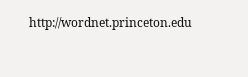http://wordnet.princeton.edu